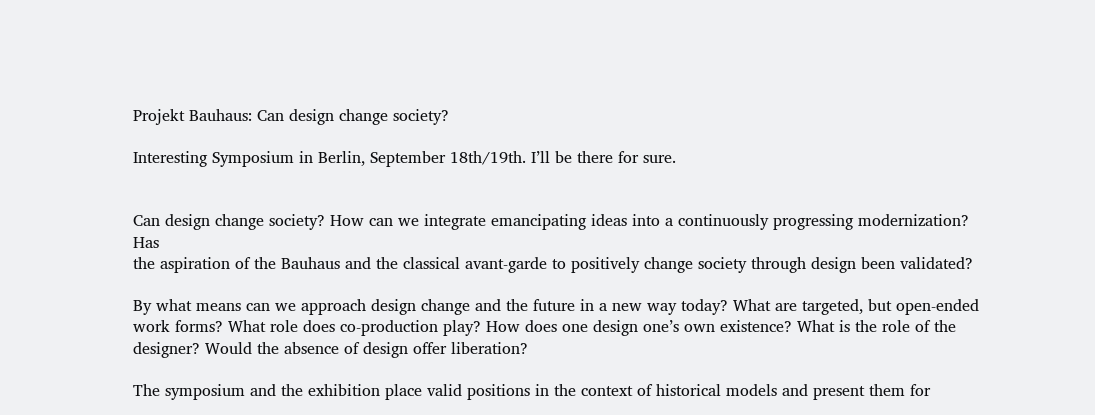Projekt Bauhaus: Can design change society?

Interesting Symposium in Berlin, September 18th/19th. I’ll be there for sure.


Can design change society? How can we integrate emancipating ideas into a continuously progressing modernization? Has
the aspiration of the Bauhaus and the classical avant-garde to positively change society through design been validated?

By what means can we approach design change and the future in a new way today? What are targeted, but open-ended
work forms? What role does co-production play? How does one design one’s own existence? What is the role of the designer? Would the absence of design offer liberation?

The symposium and the exhibition place valid positions in the context of historical models and present them for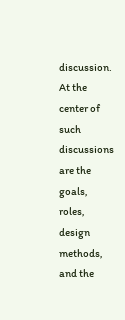discussion. At the center of such discussions are the goals, roles, design methods, and the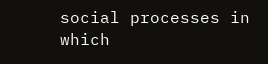social processes in which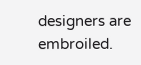designers are embroiled.